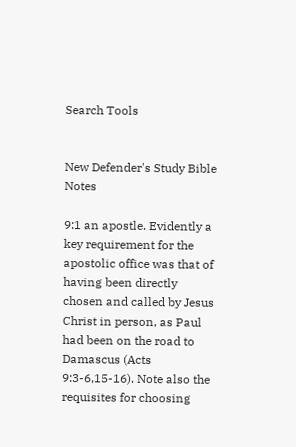Search Tools


New Defender's Study Bible Notes

9:1 an apostle. Evidently a key requirement for the apostolic office was that of having been directly chosen and called by Jesus Christ in person, as Paul had been on the road to Damascus (Acts 9:3-6,15-16). Note also the requisites for choosing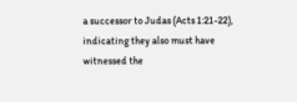a successor to Judas (Acts 1:21-22), indicating they also must have witnessed the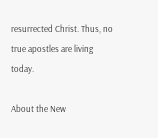resurrected Christ. Thus, no true apostles are living today.

About the New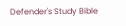Defender's Study Bible